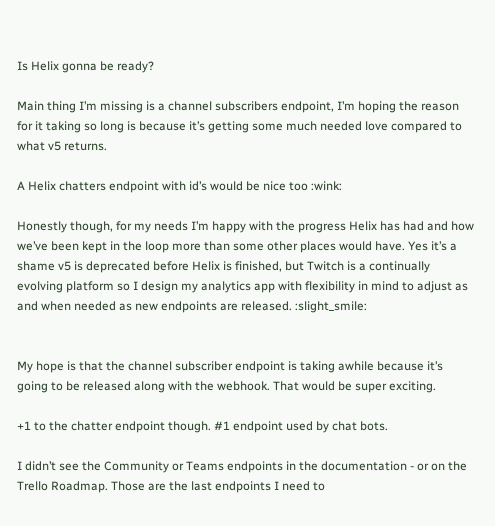Is Helix gonna be ready?

Main thing I’m missing is a channel subscribers endpoint, I’m hoping the reason for it taking so long is because it’s getting some much needed love compared to what v5 returns.

A Helix chatters endpoint with id’s would be nice too :wink:

Honestly though, for my needs I’m happy with the progress Helix has had and how we’ve been kept in the loop more than some other places would have. Yes it’s a shame v5 is deprecated before Helix is finished, but Twitch is a continually evolving platform so I design my analytics app with flexibility in mind to adjust as and when needed as new endpoints are released. :slight_smile:


My hope is that the channel subscriber endpoint is taking awhile because it’s going to be released along with the webhook. That would be super exciting.

+1 to the chatter endpoint though. #1 endpoint used by chat bots.

I didn’t see the Community or Teams endpoints in the documentation - or on the Trello Roadmap. Those are the last endpoints I need to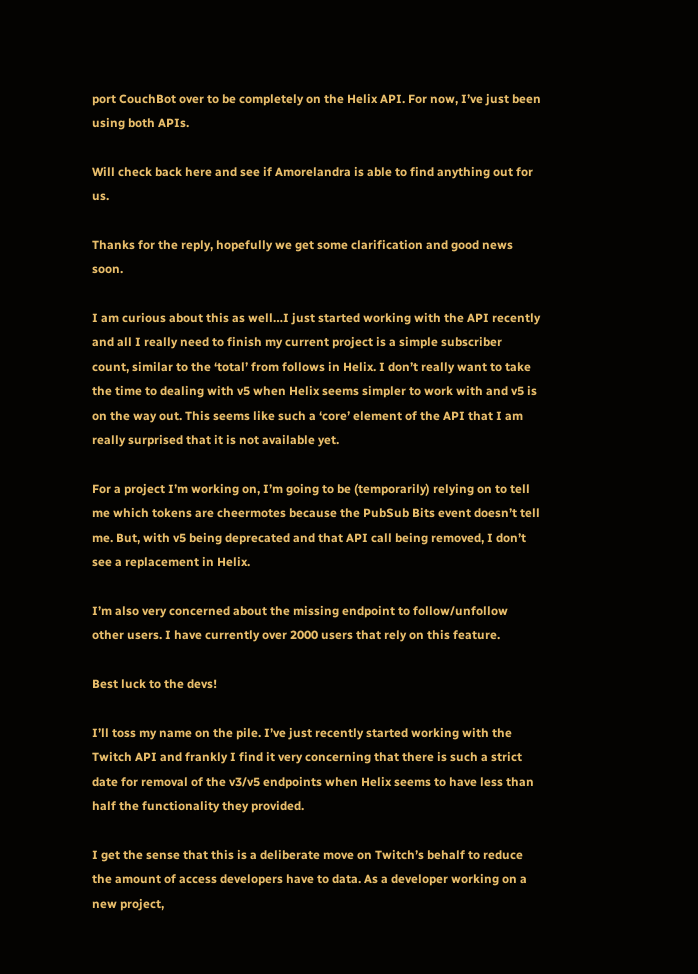port CouchBot over to be completely on the Helix API. For now, I’ve just been using both APIs.

Will check back here and see if Amorelandra is able to find anything out for us.

Thanks for the reply, hopefully we get some clarification and good news soon.

I am curious about this as well…I just started working with the API recently and all I really need to finish my current project is a simple subscriber count, similar to the ‘total’ from follows in Helix. I don’t really want to take the time to dealing with v5 when Helix seems simpler to work with and v5 is on the way out. This seems like such a ‘core’ element of the API that I am really surprised that it is not available yet.

For a project I’m working on, I’m going to be (temporarily) relying on to tell me which tokens are cheermotes because the PubSub Bits event doesn’t tell me. But, with v5 being deprecated and that API call being removed, I don’t see a replacement in Helix.

I’m also very concerned about the missing endpoint to follow/unfollow other users. I have currently over 2000 users that rely on this feature.

Best luck to the devs!

I’ll toss my name on the pile. I’ve just recently started working with the Twitch API and frankly I find it very concerning that there is such a strict date for removal of the v3/v5 endpoints when Helix seems to have less than half the functionality they provided.

I get the sense that this is a deliberate move on Twitch’s behalf to reduce the amount of access developers have to data. As a developer working on a new project,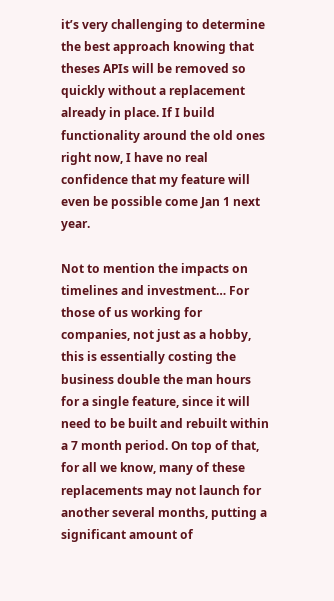it’s very challenging to determine the best approach knowing that theses APIs will be removed so quickly without a replacement already in place. If I build functionality around the old ones right now, I have no real confidence that my feature will even be possible come Jan 1 next year.

Not to mention the impacts on timelines and investment… For those of us working for companies, not just as a hobby, this is essentially costing the business double the man hours for a single feature, since it will need to be built and rebuilt within a 7 month period. On top of that, for all we know, many of these replacements may not launch for another several months, putting a significant amount of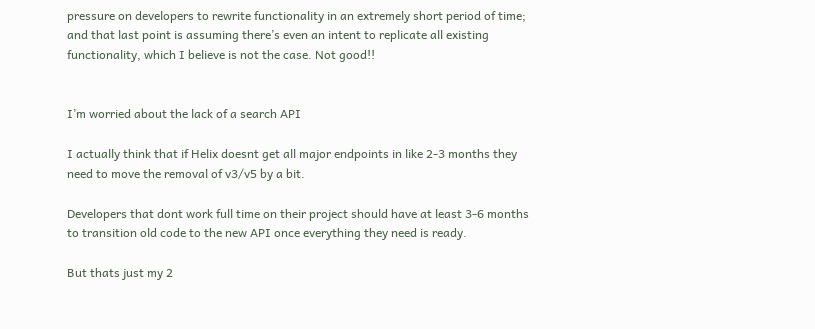pressure on developers to rewrite functionality in an extremely short period of time; and that last point is assuming there’s even an intent to replicate all existing functionality, which I believe is not the case. Not good!!


I’m worried about the lack of a search API

I actually think that if Helix doesnt get all major endpoints in like 2-3 months they need to move the removal of v3/v5 by a bit.

Developers that dont work full time on their project should have at least 3-6 months to transition old code to the new API once everything they need is ready.

But thats just my 2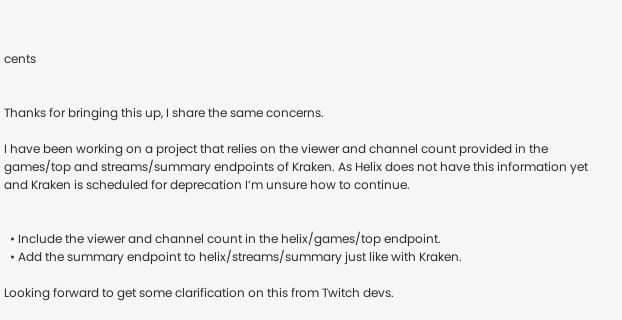cents


Thanks for bringing this up, I share the same concerns.

I have been working on a project that relies on the viewer and channel count provided in the games/top and streams/summary endpoints of Kraken. As Helix does not have this information yet and Kraken is scheduled for deprecation I’m unsure how to continue.


  • Include the viewer and channel count in the helix/games/top endpoint.
  • Add the summary endpoint to helix/streams/summary just like with Kraken.

Looking forward to get some clarification on this from Twitch devs.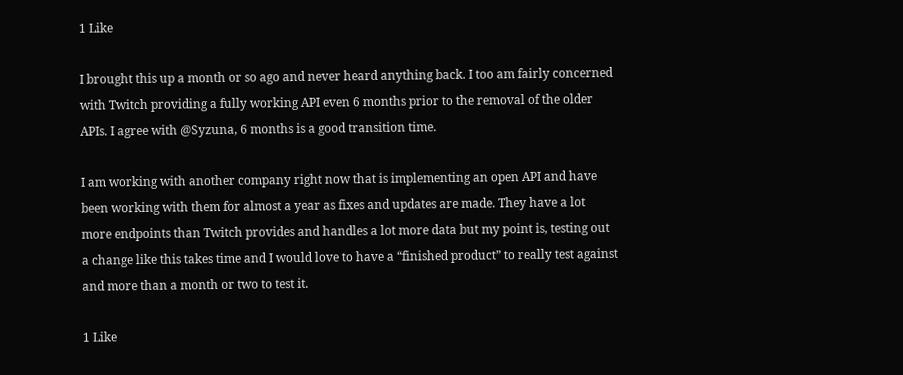1 Like

I brought this up a month or so ago and never heard anything back. I too am fairly concerned with Twitch providing a fully working API even 6 months prior to the removal of the older APIs. I agree with @Syzuna, 6 months is a good transition time.

I am working with another company right now that is implementing an open API and have been working with them for almost a year as fixes and updates are made. They have a lot more endpoints than Twitch provides and handles a lot more data but my point is, testing out a change like this takes time and I would love to have a “finished product” to really test against and more than a month or two to test it.

1 Like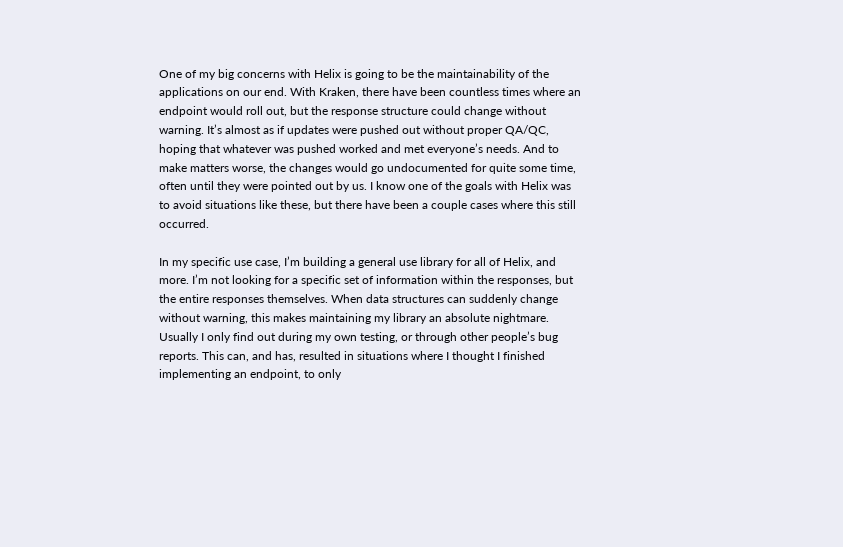One of my big concerns with Helix is going to be the maintainability of the applications on our end. With Kraken, there have been countless times where an endpoint would roll out, but the response structure could change without warning. It’s almost as if updates were pushed out without proper QA/QC, hoping that whatever was pushed worked and met everyone’s needs. And to make matters worse, the changes would go undocumented for quite some time, often until they were pointed out by us. I know one of the goals with Helix was to avoid situations like these, but there have been a couple cases where this still occurred.

In my specific use case, I’m building a general use library for all of Helix, and more. I’m not looking for a specific set of information within the responses, but the entire responses themselves. When data structures can suddenly change without warning, this makes maintaining my library an absolute nightmare. Usually I only find out during my own testing, or through other people’s bug reports. This can, and has, resulted in situations where I thought I finished implementing an endpoint, to only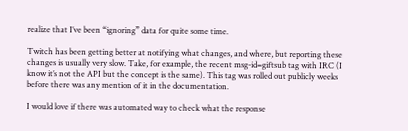realize that I’ve been “ignoring” data for quite some time.

Twitch has been getting better at notifying what changes, and where, but reporting these changes is usually very slow. Take, for example, the recent msg-id=giftsub tag with IRC (I know it’s not the API but the concept is the same). This tag was rolled out publicly weeks before there was any mention of it in the documentation.

I would love if there was automated way to check what the response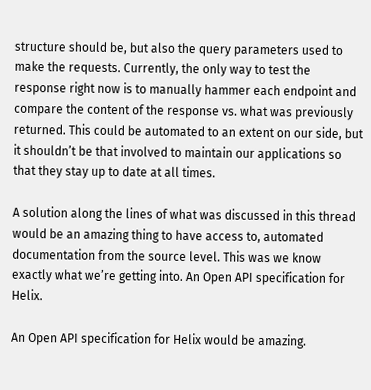structure should be, but also the query parameters used to make the requests. Currently, the only way to test the response right now is to manually hammer each endpoint and compare the content of the response vs. what was previously returned. This could be automated to an extent on our side, but it shouldn’t be that involved to maintain our applications so that they stay up to date at all times.

A solution along the lines of what was discussed in this thread would be an amazing thing to have access to, automated documentation from the source level. This was we know exactly what we’re getting into. An Open API specification for Helix.

An Open API specification for Helix would be amazing.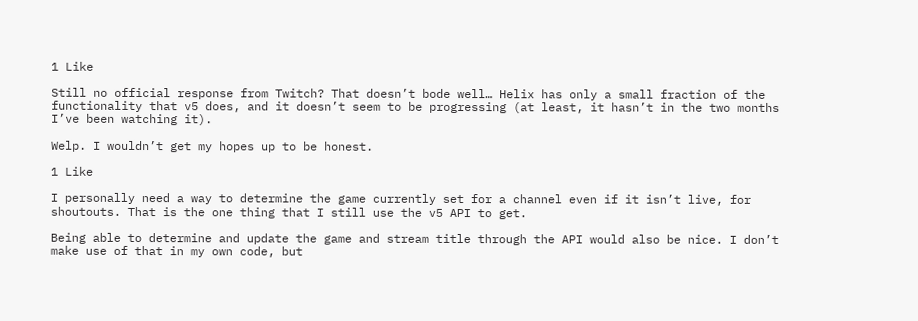1 Like

Still no official response from Twitch? That doesn’t bode well… Helix has only a small fraction of the functionality that v5 does, and it doesn’t seem to be progressing (at least, it hasn’t in the two months I’ve been watching it).

Welp. I wouldn’t get my hopes up to be honest.

1 Like

I personally need a way to determine the game currently set for a channel even if it isn’t live, for shoutouts. That is the one thing that I still use the v5 API to get.

Being able to determine and update the game and stream title through the API would also be nice. I don’t make use of that in my own code, but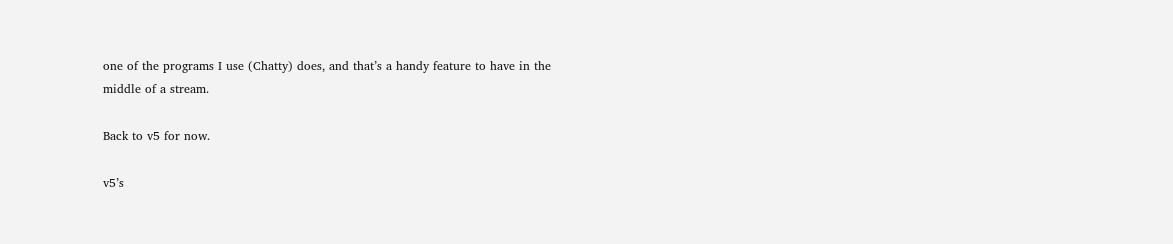one of the programs I use (Chatty) does, and that’s a handy feature to have in the middle of a stream.

Back to v5 for now.

v5’s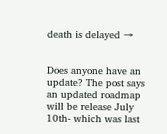death is delayed →


Does anyone have an update? The post says an updated roadmap will be release July 10th- which was last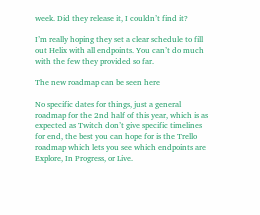week. Did they release it, I couldn’t find it?

I’m really hoping they set a clear schedule to fill out Helix with all endpoints. You can’t do much with the few they provided so far.

The new roadmap can be seen here

No specific dates for things, just a general roadmap for the 2nd half of this year, which is as expected as Twitch don’t give specific timelines for end, the best you can hope for is the Trello roadmap which lets you see which endpoints are Explore, In Progress, or Live.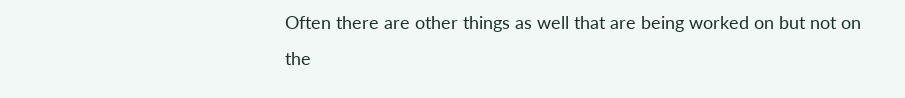Often there are other things as well that are being worked on but not on the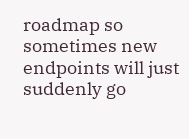roadmap so sometimes new endpoints will just suddenly go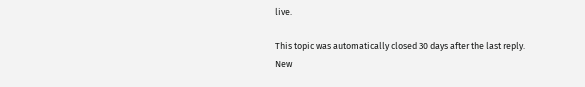live.

This topic was automatically closed 30 days after the last reply. New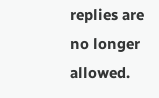replies are no longer allowed.